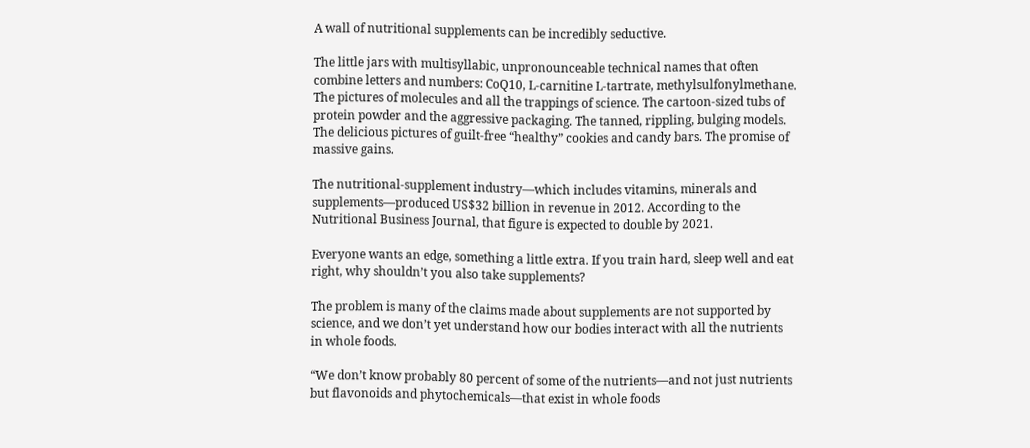A wall of nutritional supplements can be incredibly seductive.

The little jars with multisyllabic, unpronounceable technical names that often combine letters and numbers: CoQ10, L-carnitine L-tartrate, methylsulfonylmethane. The pictures of molecules and all the trappings of science. The cartoon-sized tubs of protein powder and the aggressive packaging. The tanned, rippling, bulging models. The delicious pictures of guilt-free “healthy” cookies and candy bars. The promise of massive gains.

The nutritional-supplement industry—which includes vitamins, minerals and supplements—produced US$32 billion in revenue in 2012. According to the Nutritional Business Journal, that figure is expected to double by 2021.

Everyone wants an edge, something a little extra. If you train hard, sleep well and eat right, why shouldn’t you also take supplements?

The problem is many of the claims made about supplements are not supported by science, and we don’t yet understand how our bodies interact with all the nutrients in whole foods.

“We don’t know probably 80 percent of some of the nutrients—and not just nutrients but flavonoids and phytochemicals—that exist in whole foods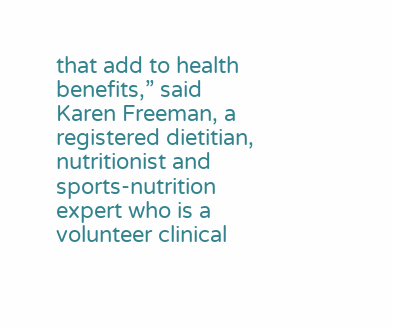that add to health benefits,” said Karen Freeman, a registered dietitian, nutritionist and sports-nutrition expert who is a volunteer clinical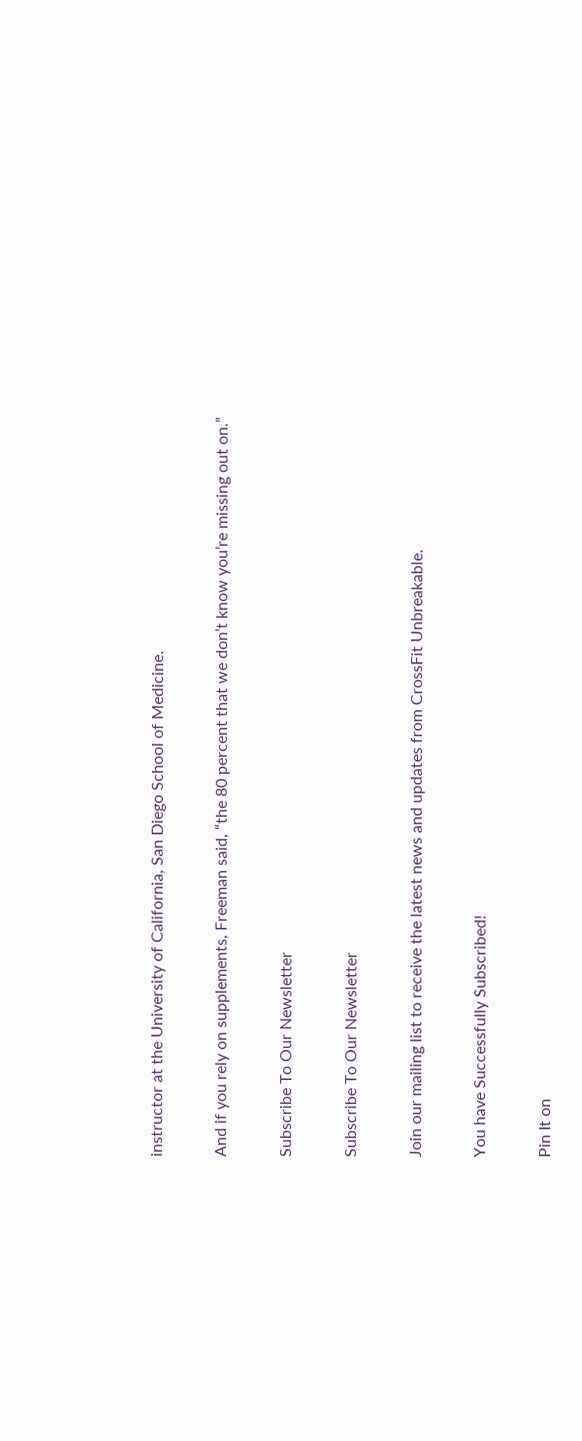instructor at the University of California, San Diego School of Medicine.

And if you rely on supplements, Freeman said, “the 80 percent that we don’t know you’re missing out on.”

Subscribe To Our Newsletter

Subscribe To Our Newsletter

Join our mailing list to receive the latest news and updates from CrossFit Unbreakable.

You have Successfully Subscribed!

Pin It on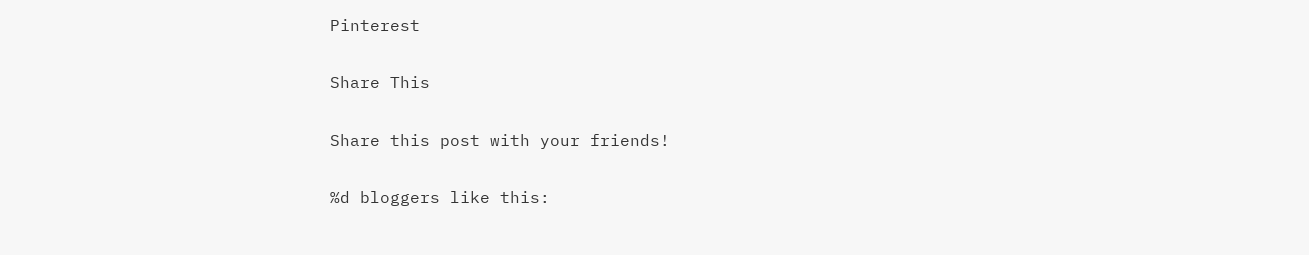Pinterest

Share This

Share this post with your friends!

%d bloggers like this: